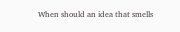When should an idea that smells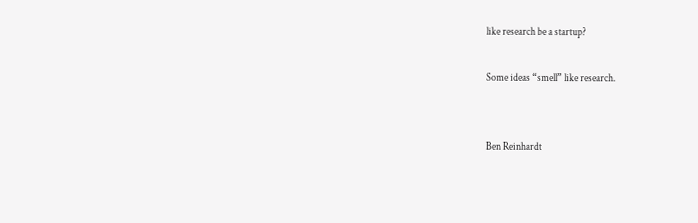like research be a startup?

Some ideas “smell” like research.


Ben Reinhardt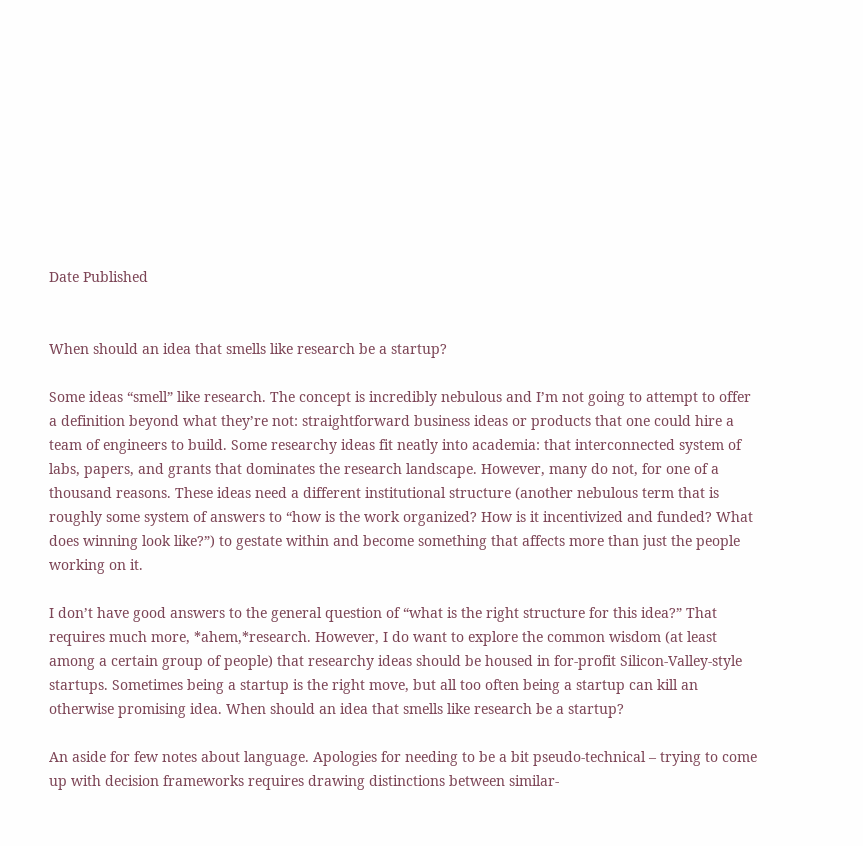Date Published


When should an idea that smells like research be a startup?

Some ideas “smell” like research. The concept is incredibly nebulous and I’m not going to attempt to offer a definition beyond what they’re not: straightforward business ideas or products that one could hire a team of engineers to build. Some researchy ideas fit neatly into academia: that interconnected system of labs, papers, and grants that dominates the research landscape. However, many do not, for one of a thousand reasons. These ideas need a different institutional structure (another nebulous term that is roughly some system of answers to “how is the work organized? How is it incentivized and funded? What does winning look like?”) to gestate within and become something that affects more than just the people working on it.

I don’t have good answers to the general question of “what is the right structure for this idea?” That requires much more, *ahem,*research. However, I do want to explore the common wisdom (at least among a certain group of people) that researchy ideas should be housed in for-profit Silicon-Valley-style startups. Sometimes being a startup is the right move, but all too often being a startup can kill an otherwise promising idea. When should an idea that smells like research be a startup?

An aside for few notes about language. Apologies for needing to be a bit pseudo-technical – trying to come up with decision frameworks requires drawing distinctions between similar-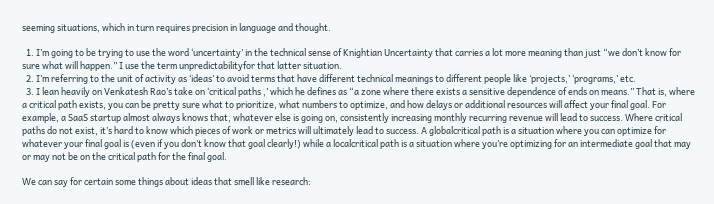seeming situations, which in turn requires precision in language and thought.

  1. I’m going to be trying to use the word ‘uncertainty’ in the technical sense of Knightian Uncertainty that carries a lot more meaning than just “we don’t know for sure what will happen.” I use the term unpredictabilityfor that latter situation.
  2. I’m referring to the unit of activity as ‘ideas’ to avoid terms that have different technical meanings to different people like ‘projects,’ ‘programs,’ etc.
  3. I lean heavily on Venkatesh Rao’s take on ‘critical paths ,’ which he defines as “a zone where there exists a sensitive dependence of ends on means.” That is, where a critical path exists, you can be pretty sure what to prioritize, what numbers to optimize, and how delays or additional resources will affect your final goal. For example, a SaaS startup almost always knows that, whatever else is going on, consistently increasing monthly recurring revenue will lead to success. Where critical paths do not exist, it’s hard to know which pieces of work or metrics will ultimately lead to success. A globalcritical path is a situation where you can optimize for whatever your final goal is (even if you don’t know that goal clearly!) while a localcritical path is a situation where you’re optimizing for an intermediate goal that may or may not be on the critical path for the final goal.

We can say for certain some things about ideas that smell like research: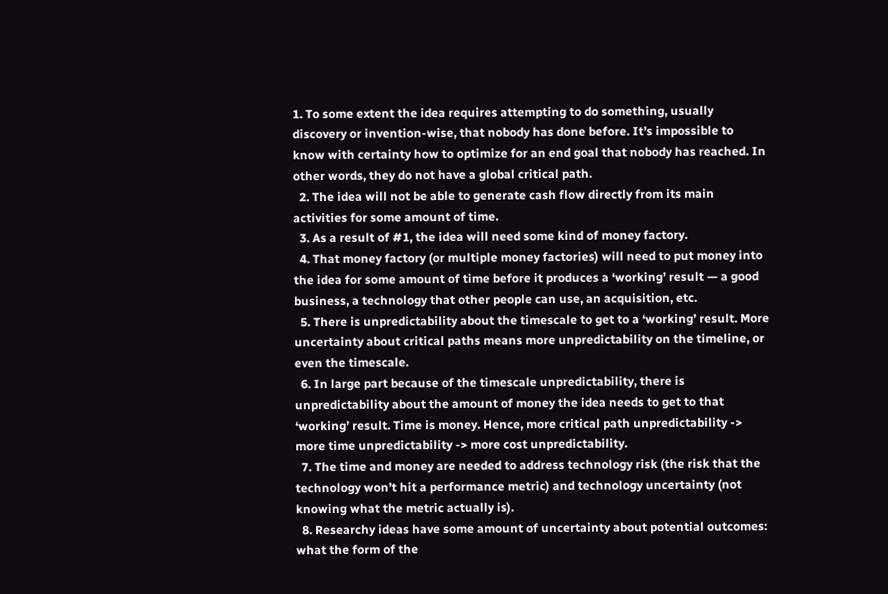1. To some extent the idea requires attempting to do something, usually discovery or invention-wise, that nobody has done before. It’s impossible to know with certainty how to optimize for an end goal that nobody has reached. In other words, they do not have a global critical path.
  2. The idea will not be able to generate cash flow directly from its main activities for some amount of time.
  3. As a result of #1, the idea will need some kind of money factory.
  4. That money factory (or multiple money factories) will need to put money into the idea for some amount of time before it produces a ‘working’ result — a good business, a technology that other people can use, an acquisition, etc.
  5. There is unpredictability about the timescale to get to a ‘working’ result. More uncertainty about critical paths means more unpredictability on the timeline, or even the timescale.
  6. In large part because of the timescale unpredictability, there is unpredictability about the amount of money the idea needs to get to that ‘working’ result. Time is money. Hence, more critical path unpredictability -> more time unpredictability -> more cost unpredictability.
  7. The time and money are needed to address technology risk (the risk that the technology won’t hit a performance metric) and technology uncertainty (not knowing what the metric actually is).
  8. Researchy ideas have some amount of uncertainty about potential outcomes: what the form of the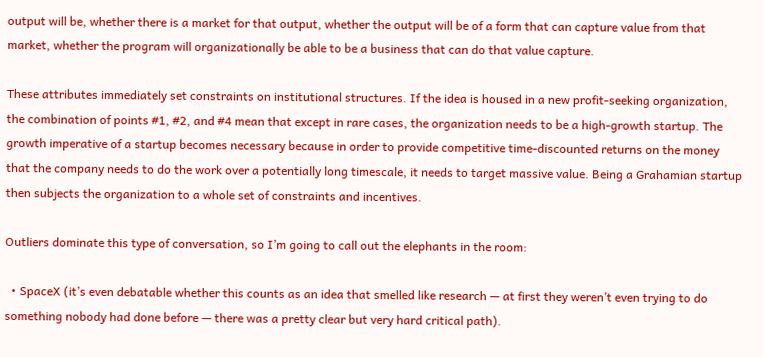output will be, whether there is a market for that output, whether the output will be of a form that can capture value from that market, whether the program will organizationally be able to be a business that can do that value capture.

These attributes immediately set constraints on institutional structures. If the idea is housed in a new profit-seeking organization, the combination of points #1, #2, and #4 mean that except in rare cases, the organization needs to be a high-growth startup. The growth imperative of a startup becomes necessary because in order to provide competitive time-discounted returns on the money that the company needs to do the work over a potentially long timescale, it needs to target massive value. Being a Grahamian startup then subjects the organization to a whole set of constraints and incentives.

Outliers dominate this type of conversation, so I’m going to call out the elephants in the room:

  • SpaceX (it’s even debatable whether this counts as an idea that smelled like research — at first they weren’t even trying to do something nobody had done before — there was a pretty clear but very hard critical path).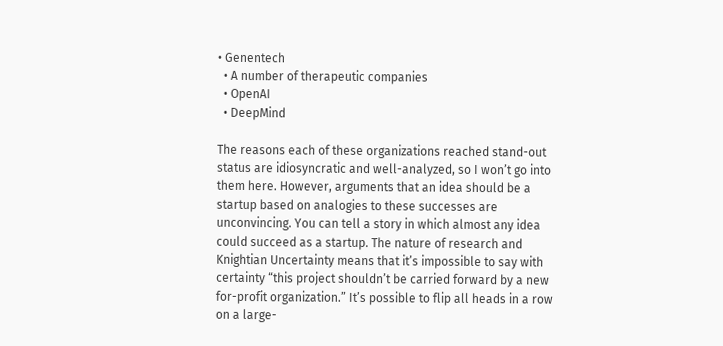• Genentech
  • A number of therapeutic companies
  • OpenAI
  • DeepMind

The reasons each of these organizations reached stand-out status are idiosyncratic and well-analyzed, so I won’t go into them here. However, arguments that an idea should be a startup based on analogies to these successes are unconvincing. You can tell a story in which almost any idea could succeed as a startup. The nature of research and Knightian Uncertainty means that it’s impossible to say with certainty “this project shouldn’t be carried forward by a new for-profit organization.” It’s possible to flip all heads in a row on a large-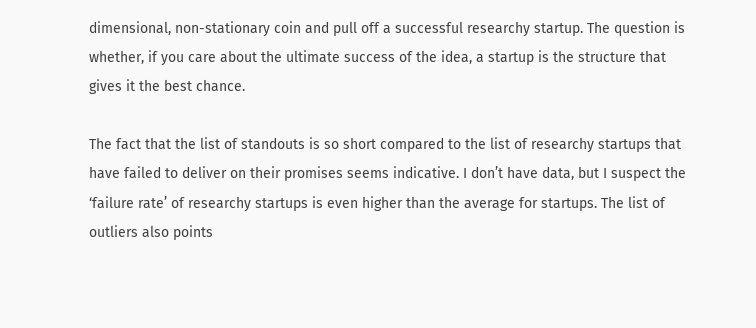dimensional, non-stationary coin and pull off a successful researchy startup. The question is whether, if you care about the ultimate success of the idea, a startup is the structure that gives it the best chance.

The fact that the list of standouts is so short compared to the list of researchy startups that have failed to deliver on their promises seems indicative. I don’t have data, but I suspect the ‘failure rate’ of researchy startups is even higher than the average for startups. The list of outliers also points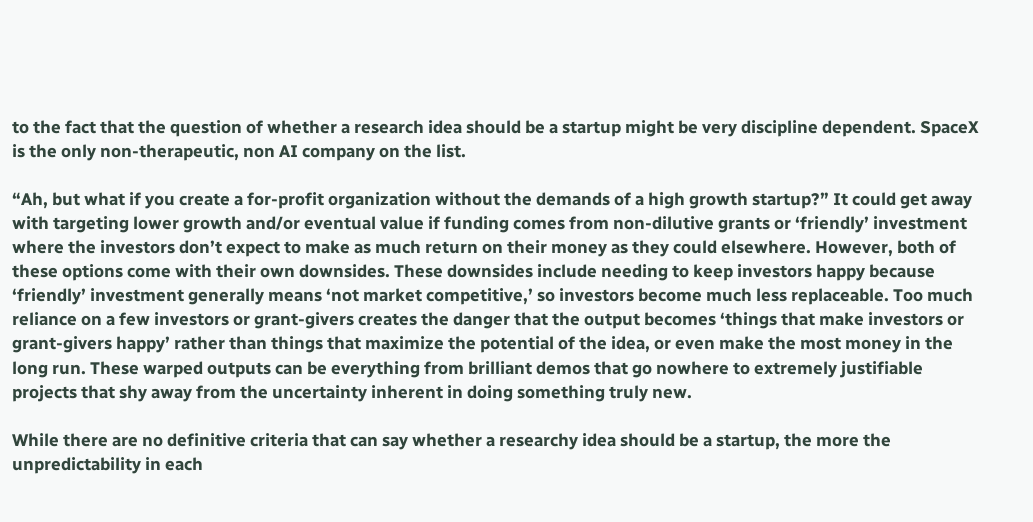to the fact that the question of whether a research idea should be a startup might be very discipline dependent. SpaceX is the only non-therapeutic, non AI company on the list.

“Ah, but what if you create a for-profit organization without the demands of a high growth startup?” It could get away with targeting lower growth and/or eventual value if funding comes from non-dilutive grants or ‘friendly’ investment where the investors don’t expect to make as much return on their money as they could elsewhere. However, both of these options come with their own downsides. These downsides include needing to keep investors happy because ‘friendly’ investment generally means ‘not market competitive,’ so investors become much less replaceable. Too much reliance on a few investors or grant-givers creates the danger that the output becomes ‘things that make investors or grant-givers happy’ rather than things that maximize the potential of the idea, or even make the most money in the long run. These warped outputs can be everything from brilliant demos that go nowhere to extremely justifiable projects that shy away from the uncertainty inherent in doing something truly new.

While there are no definitive criteria that can say whether a researchy idea should be a startup, the more the unpredictability in each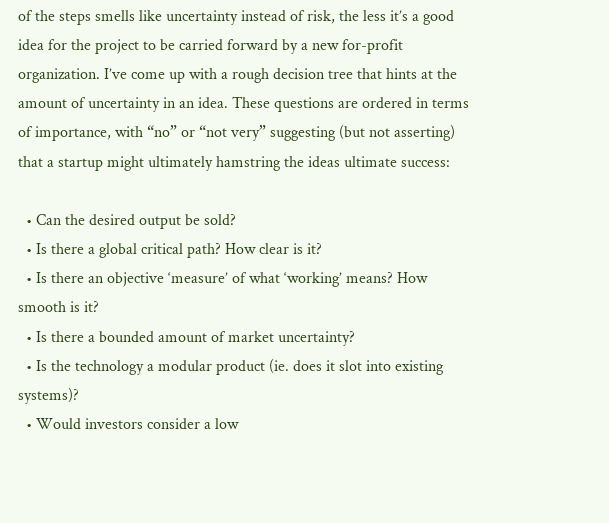of the steps smells like uncertainty instead of risk, the less it’s a good idea for the project to be carried forward by a new for-profit organization. I’ve come up with a rough decision tree that hints at the amount of uncertainty in an idea. These questions are ordered in terms of importance, with “no” or “not very” suggesting (but not asserting) that a startup might ultimately hamstring the ideas ultimate success:

  • Can the desired output be sold?
  • Is there a global critical path? How clear is it?
  • Is there an objective ‘measure’ of what ‘working’ means? How smooth is it?
  • Is there a bounded amount of market uncertainty?
  • Is the technology a modular product (ie. does it slot into existing systems)?
  • Would investors consider a low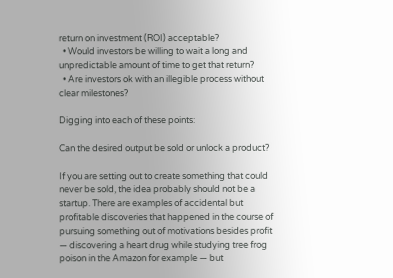return on investment (ROI) acceptable?
  • Would investors be willing to wait a long and unpredictable amount of time to get that return?
  • Are investors ok with an illegible process without clear milestones?

Digging into each of these points:

Can the desired output be sold or unlock a product?

If you are setting out to create something that could never be sold, the idea probably should not be a startup. There are examples of accidental but profitable discoveries that happened in the course of pursuing something out of motivations besides profit — discovering a heart drug while studying tree frog poison in the Amazon for example — but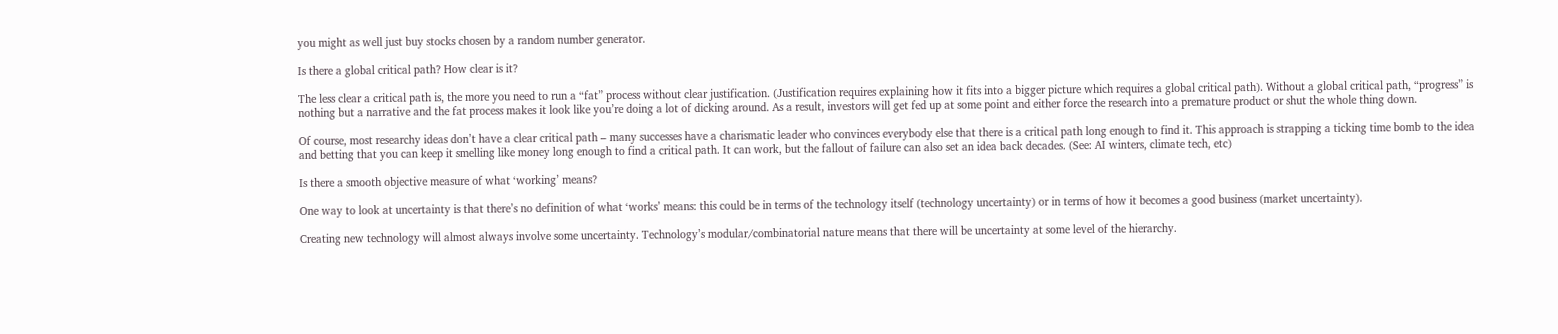you might as well just buy stocks chosen by a random number generator.

Is there a global critical path? How clear is it?

The less clear a critical path is, the more you need to run a “fat” process without clear justification. (Justification requires explaining how it fits into a bigger picture which requires a global critical path). Without a global critical path, “progress” is nothing but a narrative and the fat process makes it look like you’re doing a lot of dicking around. As a result, investors will get fed up at some point and either force the research into a premature product or shut the whole thing down.

Of course, most researchy ideas don’t have a clear critical path – many successes have a charismatic leader who convinces everybody else that there is a critical path long enough to find it. This approach is strapping a ticking time bomb to the idea and betting that you can keep it smelling like money long enough to find a critical path. It can work, but the fallout of failure can also set an idea back decades. (See: AI winters, climate tech, etc)

Is there a smooth objective measure of what ‘working’ means?

One way to look at uncertainty is that there’s no definition of what ‘works’ means: this could be in terms of the technology itself (technology uncertainty) or in terms of how it becomes a good business (market uncertainty).

Creating new technology will almost always involve some uncertainty. Technology’s modular/combinatorial nature means that there will be uncertainty at some level of the hierarchy.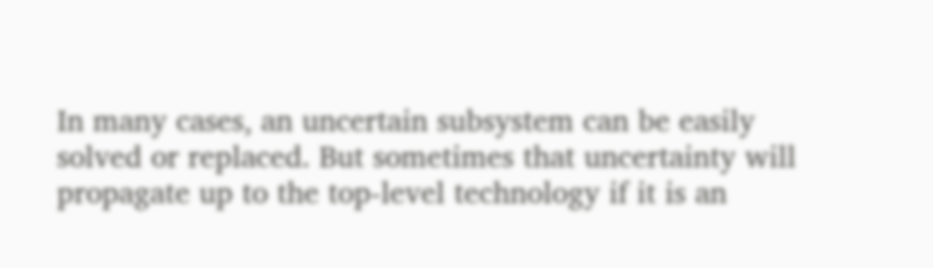In many cases, an uncertain subsystem can be easily solved or replaced. But sometimes that uncertainty will propagate up to the top-level technology if it is an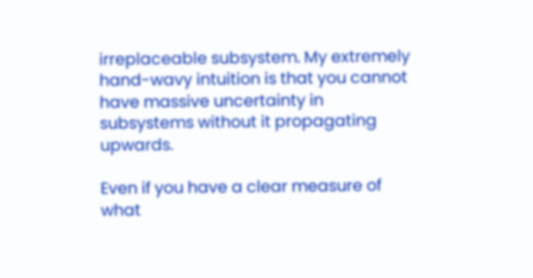irreplaceable subsystem. My extremely hand-wavy intuition is that you cannot have massive uncertainty in subsystems without it propagating upwards.

Even if you have a clear measure of what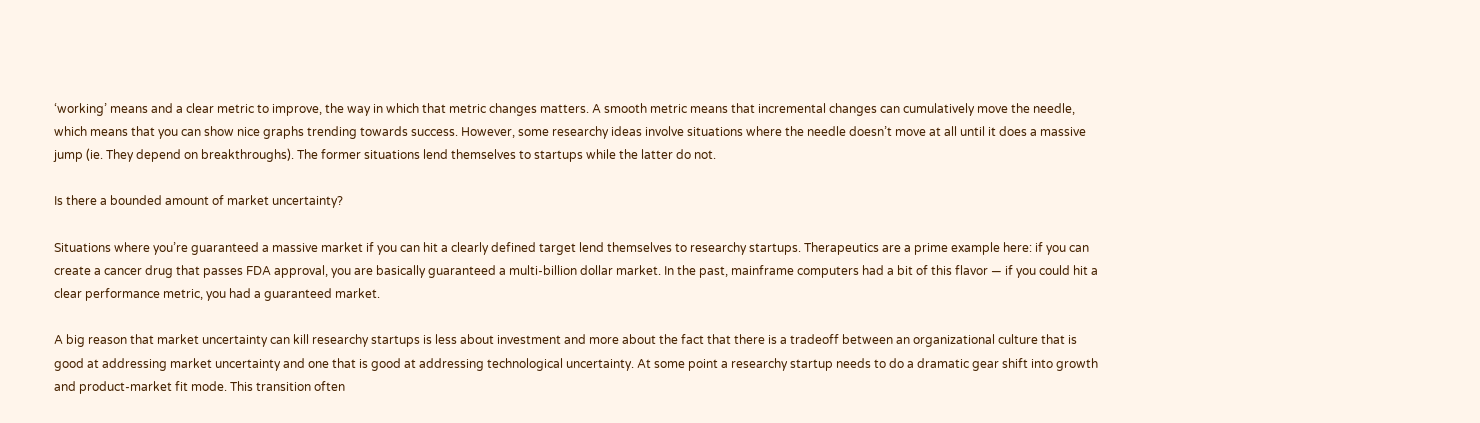‘working’ means and a clear metric to improve, the way in which that metric changes matters. A smooth metric means that incremental changes can cumulatively move the needle, which means that you can show nice graphs trending towards success. However, some researchy ideas involve situations where the needle doesn’t move at all until it does a massive jump (ie. They depend on breakthroughs). The former situations lend themselves to startups while the latter do not.

Is there a bounded amount of market uncertainty?

Situations where you’re guaranteed a massive market if you can hit a clearly defined target lend themselves to researchy startups. Therapeutics are a prime example here: if you can create a cancer drug that passes FDA approval, you are basically guaranteed a multi-billion dollar market. In the past, mainframe computers had a bit of this flavor — if you could hit a clear performance metric, you had a guaranteed market.

A big reason that market uncertainty can kill researchy startups is less about investment and more about the fact that there is a tradeoff between an organizational culture that is good at addressing market uncertainty and one that is good at addressing technological uncertainty. At some point a researchy startup needs to do a dramatic gear shift into growth and product-market fit mode. This transition often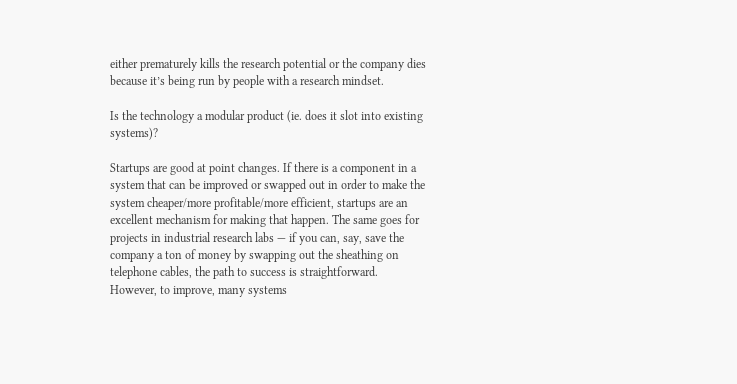either prematurely kills the research potential or the company dies because it’s being run by people with a research mindset.

Is the technology a modular product (ie. does it slot into existing systems)?

Startups are good at point changes. If there is a component in a system that can be improved or swapped out in order to make the system cheaper/more profitable/more efficient, startups are an excellent mechanism for making that happen. The same goes for projects in industrial research labs — if you can, say, save the company a ton of money by swapping out the sheathing on telephone cables, the path to success is straightforward. However, to improve, many systems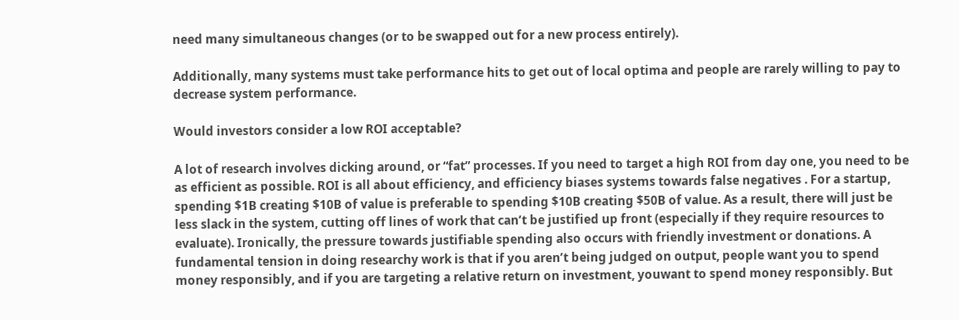need many simultaneous changes (or to be swapped out for a new process entirely).

Additionally, many systems must take performance hits to get out of local optima and people are rarely willing to pay to decrease system performance.

Would investors consider a low ROI acceptable?

A lot of research involves dicking around, or “fat” processes. If you need to target a high ROI from day one, you need to be as efficient as possible. ROI is all about efficiency, and efficiency biases systems towards false negatives . For a startup, spending $1B creating $10B of value is preferable to spending $10B creating $50B of value. As a result, there will just be less slack in the system, cutting off lines of work that can’t be justified up front (especially if they require resources to evaluate). Ironically, the pressure towards justifiable spending also occurs with friendly investment or donations. A fundamental tension in doing researchy work is that if you aren’t being judged on output, people want you to spend money responsibly, and if you are targeting a relative return on investment, youwant to spend money responsibly. But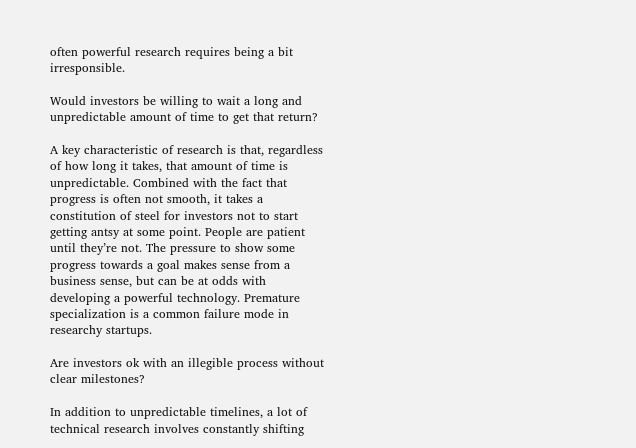often powerful research requires being a bit irresponsible.

Would investors be willing to wait a long and unpredictable amount of time to get that return?

A key characteristic of research is that, regardless of how long it takes, that amount of time is unpredictable. Combined with the fact that progress is often not smooth, it takes a constitution of steel for investors not to start getting antsy at some point. People are patient until they’re not. The pressure to show some progress towards a goal makes sense from a business sense, but can be at odds with developing a powerful technology. Premature specialization is a common failure mode in researchy startups.

Are investors ok with an illegible process without clear milestones?

In addition to unpredictable timelines, a lot of technical research involves constantly shifting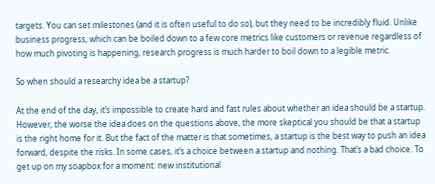targets. You can set milestones (and it is often useful to do so), but they need to be incredibly fluid. Unlike business progress, which can be boiled down to a few core metrics like customers or revenue regardless of how much pivoting is happening, research progress is much harder to boil down to a legible metric.

So when should a researchy idea be a startup?

At the end of the day, it’s impossible to create hard and fast rules about whether an idea should be a startup. However, the worse the idea does on the questions above, the more skeptical you should be that a startup is the right home for it. But the fact of the matter is that sometimes, a startup is the best way to push an idea forward, despite the risks. In some cases, it’s a choice between a startup and nothing. That’s a bad choice. To get up on my soapbox for a moment: new institutional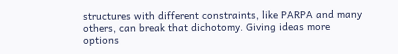structures with different constraints, like PARPA and many others, can break that dichotomy. Giving ideas more options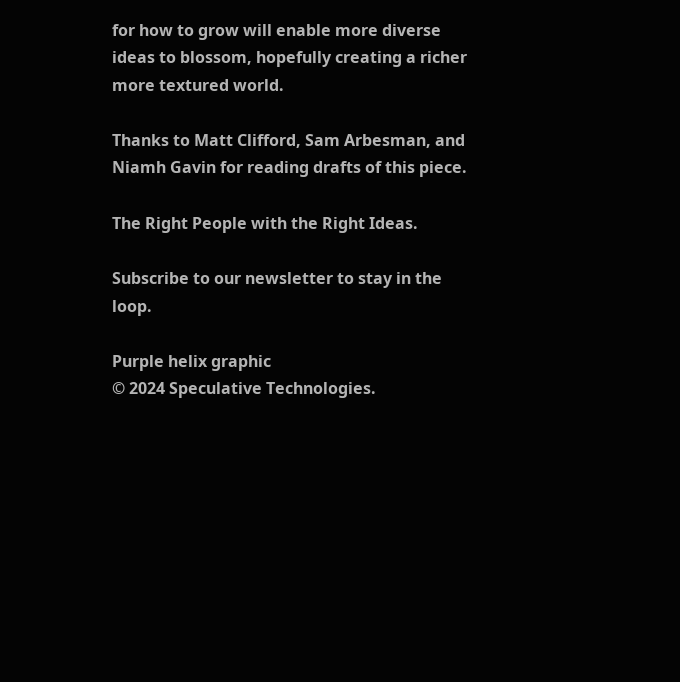for how to grow will enable more diverse ideas to blossom, hopefully creating a richer more textured world.

Thanks to Matt Clifford, Sam Arbesman, and Niamh Gavin for reading drafts of this piece.

The Right People with the Right Ideas.

Subscribe to our newsletter to stay in the loop.

Purple helix graphic
© 2024 Speculative Technologies.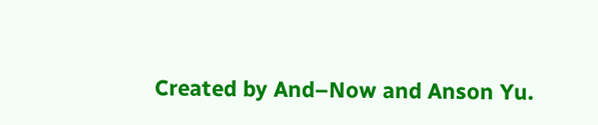Created by And–Now and Anson Yu.